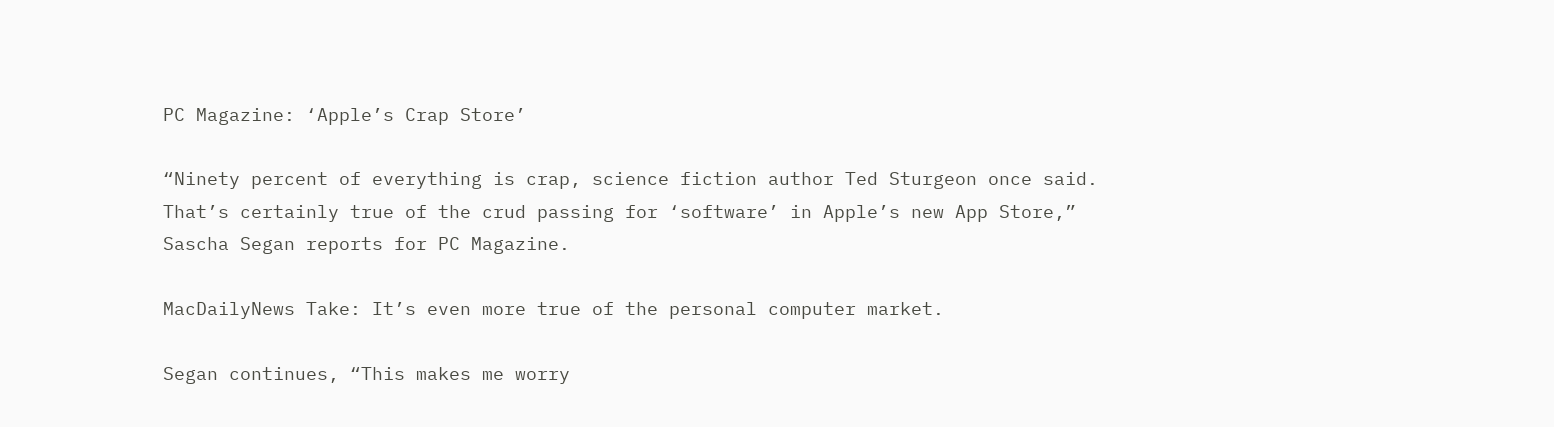PC Magazine: ‘Apple’s Crap Store’

“Ninety percent of everything is crap, science fiction author Ted Sturgeon once said. That’s certainly true of the crud passing for ‘software’ in Apple’s new App Store,” Sascha Segan reports for PC Magazine.

MacDailyNews Take: It’s even more true of the personal computer market.

Segan continues, “This makes me worry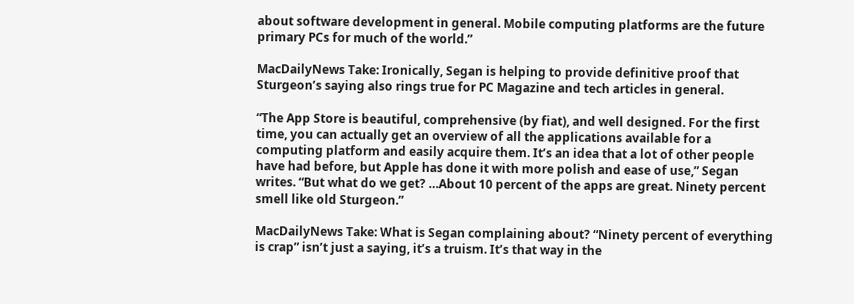about software development in general. Mobile computing platforms are the future primary PCs for much of the world.”

MacDailyNews Take: Ironically, Segan is helping to provide definitive proof that Sturgeon’s saying also rings true for PC Magazine and tech articles in general.

“The App Store is beautiful, comprehensive (by fiat), and well designed. For the first time, you can actually get an overview of all the applications available for a computing platform and easily acquire them. It’s an idea that a lot of other people have had before, but Apple has done it with more polish and ease of use,” Segan writes. “But what do we get? …About 10 percent of the apps are great. Ninety percent smell like old Sturgeon.”

MacDailyNews Take: What is Segan complaining about? “Ninety percent of everything is crap” isn’t just a saying, it’s a truism. It’s that way in the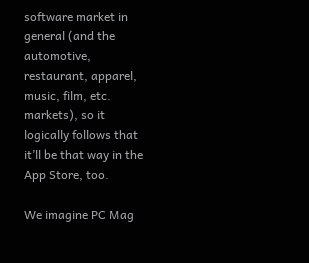software market in general (and the automotive, restaurant, apparel, music, film, etc. markets), so it logically follows that it’ll be that way in the App Store, too.

We imagine PC Mag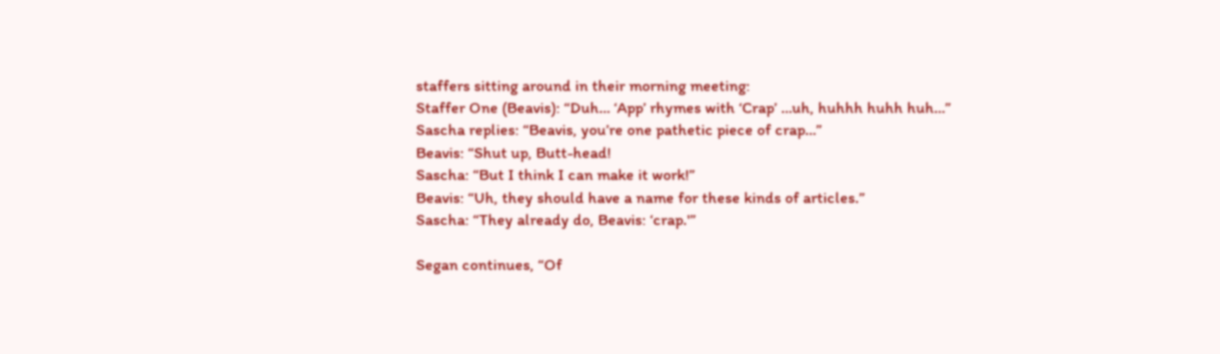staffers sitting around in their morning meeting:
Staffer One (Beavis): “Duh… ‘App’ rhymes with ‘Crap’ …uh, huhhh huhh huh…”
Sascha replies: “Beavis, you’re one pathetic piece of crap…”
Beavis: “Shut up, Butt-head!
Sascha: “But I think I can make it work!”
Beavis: “Uh, they should have a name for these kinds of articles.”
Sascha: “They already do, Beavis: ‘crap.'”

Segan continues, “Of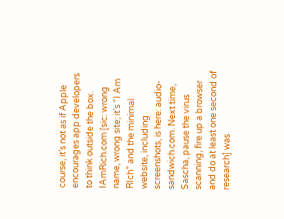course, it’s not as if Apple encourages app developers to think outside the box. IAmRich.com [sic: wrong name, wrong site; it’s “I Am RIch” and the minimal website, including screenshots, is here: audio-sandwich.com. Next time, Sascha, pause the virus scanning, fire up a browser and do at least one second of research] was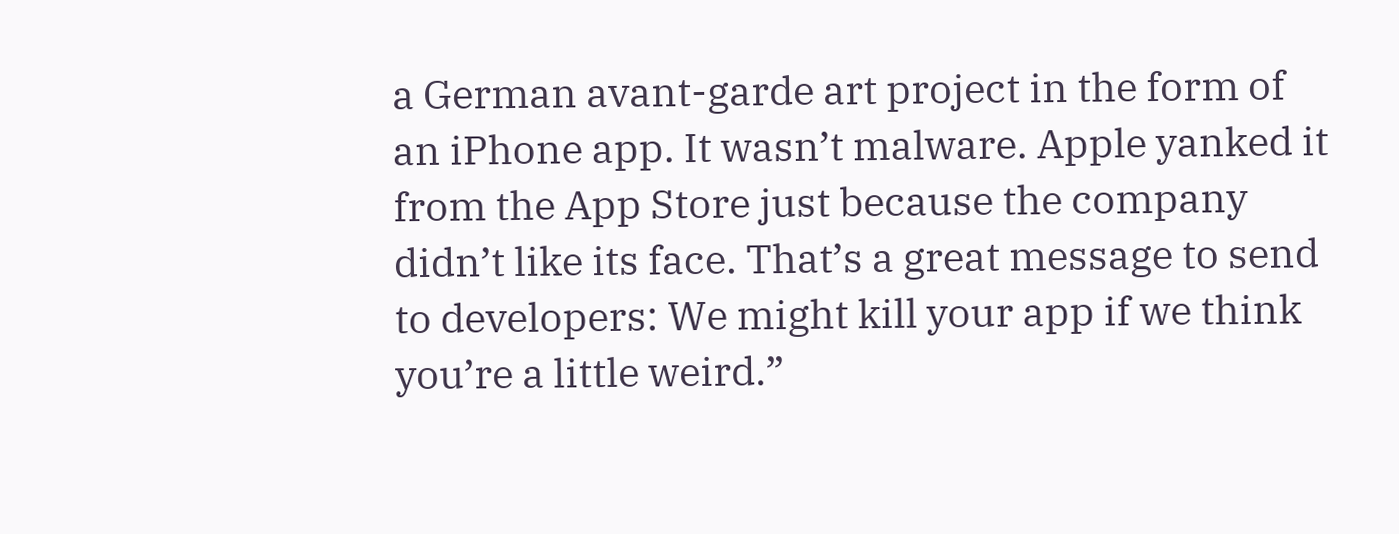a German avant-garde art project in the form of an iPhone app. It wasn’t malware. Apple yanked it from the App Store just because the company didn’t like its face. That’s a great message to send to developers: We might kill your app if we think you’re a little weird.”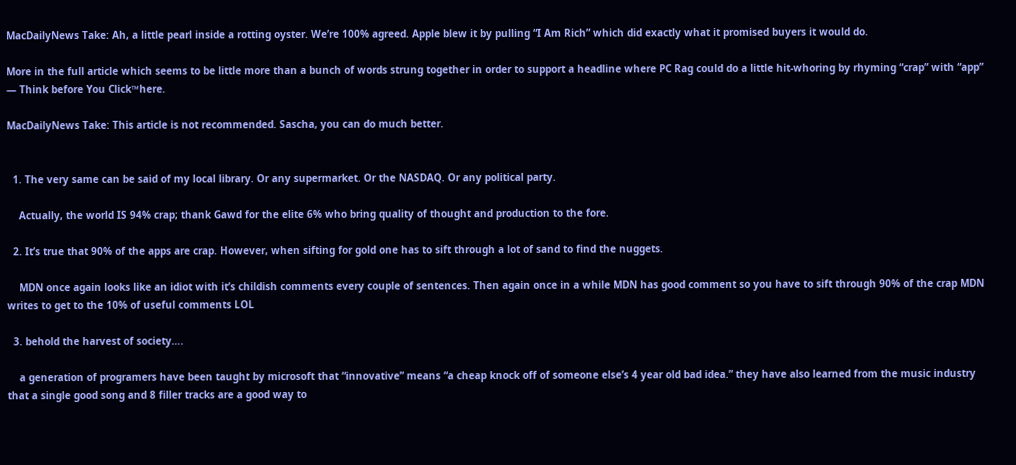MacDailyNews Take: Ah, a little pearl inside a rotting oyster. We’re 100% agreed. Apple blew it by pulling “I Am Rich” which did exactly what it promised buyers it would do.

More in the full article which seems to be little more than a bunch of words strung together in order to support a headline where PC Rag could do a little hit-whoring by rhyming “crap” with “app” — Think before You Click™here.

MacDailyNews Take: This article is not recommended. Sascha, you can do much better.


  1. The very same can be said of my local library. Or any supermarket. Or the NASDAQ. Or any political party.

    Actually, the world IS 94% crap; thank Gawd for the elite 6% who bring quality of thought and production to the fore.

  2. It’s true that 90% of the apps are crap. However, when sifting for gold one has to sift through a lot of sand to find the nuggets.

    MDN once again looks like an idiot with it’s childish comments every couple of sentences. Then again once in a while MDN has good comment so you have to sift through 90% of the crap MDN writes to get to the 10% of useful comments LOL

  3. behold the harvest of society….

    a generation of programers have been taught by microsoft that “innovative” means “a cheap knock off of someone else’s 4 year old bad idea.” they have also learned from the music industry that a single good song and 8 filler tracks are a good way to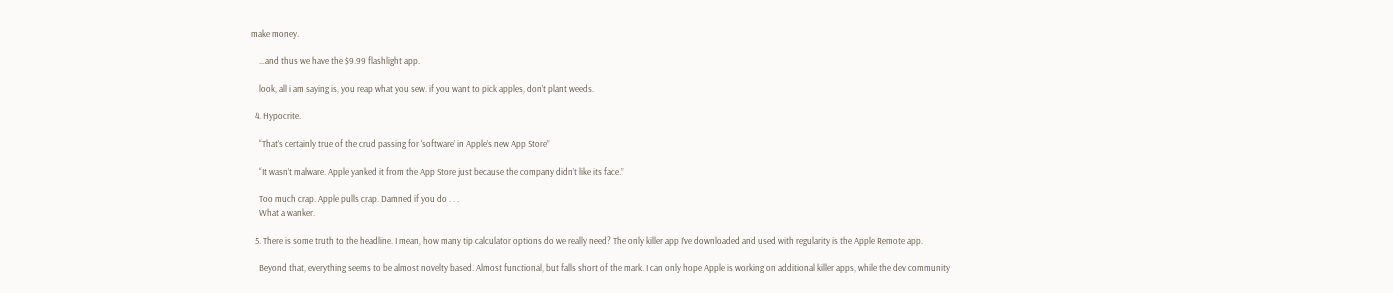make money.

    …and thus we have the $9.99 flashlight app.

    look, all i am saying is, you reap what you sew. if you want to pick apples, don’t plant weeds.

  4. Hypocrite.

    “That’s certainly true of the crud passing for ‘software’ in Apple’s new App Store”

    “It wasn’t malware. Apple yanked it from the App Store just because the company didn’t like its face.”

    Too much crap. Apple pulls crap. Damned if you do . . .
    What a wanker.

  5. There is some truth to the headline. I mean, how many tip calculator options do we really need? The only killer app I’ve downloaded and used with regularity is the Apple Remote app.

    Beyond that, everything seems to be almost novelty based. Almost functional, but falls short of the mark. I can only hope Apple is working on additional killer apps, while the dev community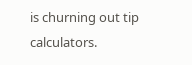is churning out tip calculators.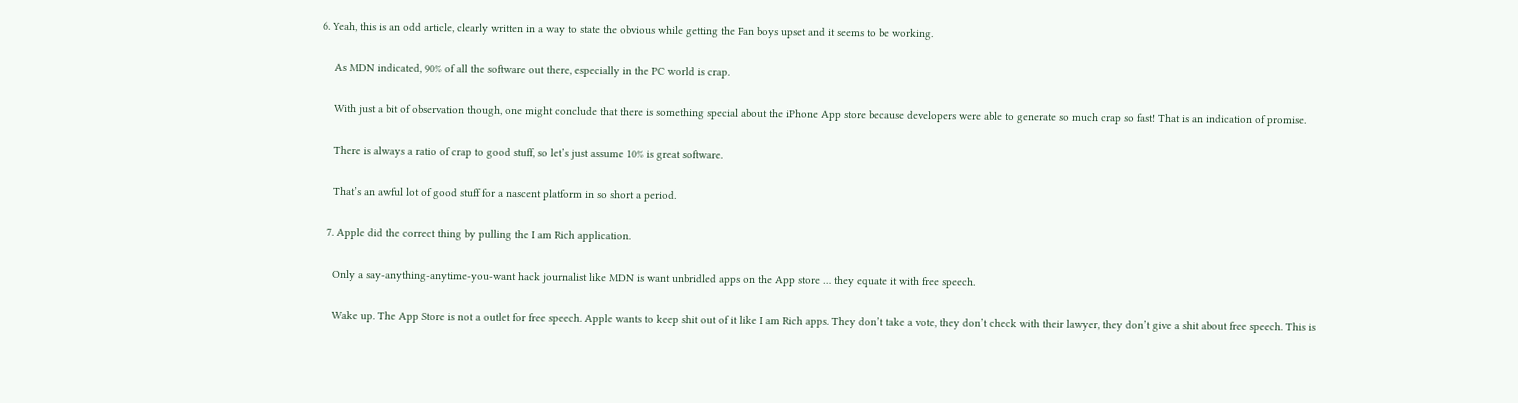6. Yeah, this is an odd article, clearly written in a way to state the obvious while getting the Fan boys upset and it seems to be working.

    As MDN indicated, 90% of all the software out there, especially in the PC world is crap.

    With just a bit of observation though, one might conclude that there is something special about the iPhone App store because developers were able to generate so much crap so fast! That is an indication of promise.

    There is always a ratio of crap to good stuff, so let’s just assume 10% is great software.

    That’s an awful lot of good stuff for a nascent platform in so short a period.

  7. Apple did the correct thing by pulling the I am Rich application.

    Only a say-anything-anytime-you-want hack journalist like MDN is want unbridled apps on the App store … they equate it with free speech.

    Wake up. The App Store is not a outlet for free speech. Apple wants to keep shit out of it like I am Rich apps. They don’t take a vote, they don’t check with their lawyer, they don’t give a shit about free speech. This is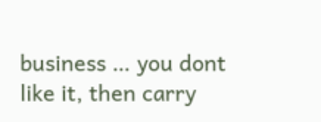business … you dont like it, then carry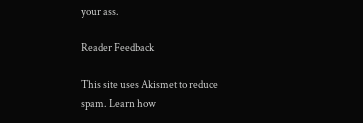your ass.

Reader Feedback

This site uses Akismet to reduce spam. Learn how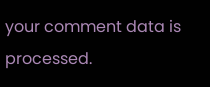your comment data is processed.